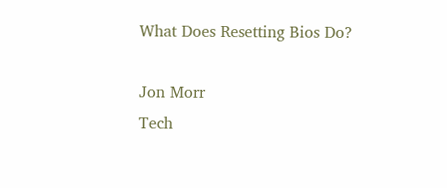What Does Resetting Bios Do?

Jon Morr
Tech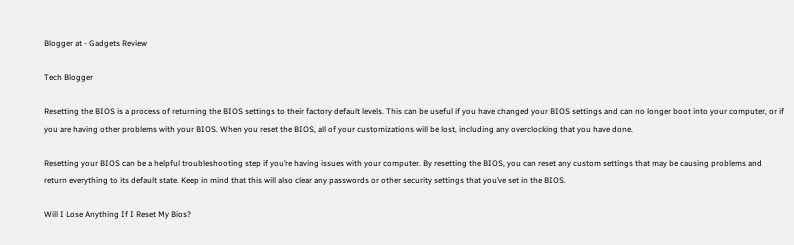Blogger at - Gadgets Review

Tech Blogger

Resetting the BIOS is a process of returning the BIOS settings to their factory default levels. This can be useful if you have changed your BIOS settings and can no longer boot into your computer, or if you are having other problems with your BIOS. When you reset the BIOS, all of your customizations will be lost, including any overclocking that you have done.

Resetting your BIOS can be a helpful troubleshooting step if you’re having issues with your computer. By resetting the BIOS, you can reset any custom settings that may be causing problems and return everything to its default state. Keep in mind that this will also clear any passwords or other security settings that you’ve set in the BIOS.

Will I Lose Anything If I Reset My Bios?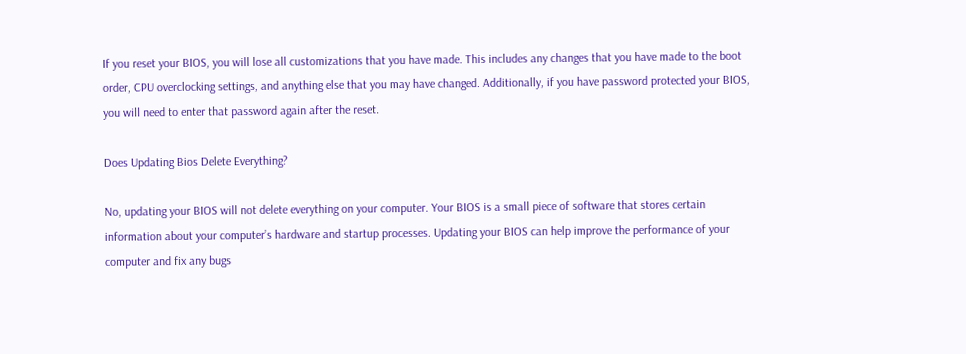If you reset your BIOS, you will lose all customizations that you have made. This includes any changes that you have made to the boot order, CPU overclocking settings, and anything else that you may have changed. Additionally, if you have password protected your BIOS, you will need to enter that password again after the reset.

Does Updating Bios Delete Everything?

No, updating your BIOS will not delete everything on your computer. Your BIOS is a small piece of software that stores certain information about your computer’s hardware and startup processes. Updating your BIOS can help improve the performance of your computer and fix any bugs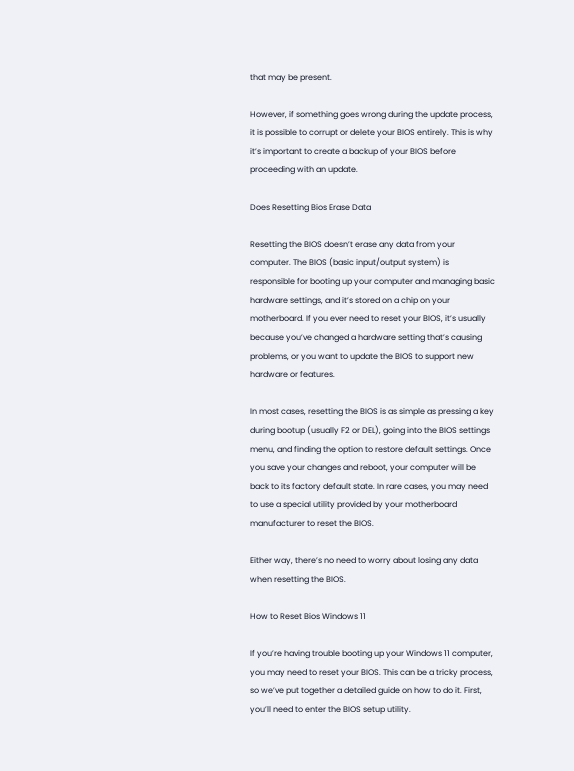that may be present.

However, if something goes wrong during the update process, it is possible to corrupt or delete your BIOS entirely. This is why it’s important to create a backup of your BIOS before proceeding with an update.

Does Resetting Bios Erase Data

Resetting the BIOS doesn’t erase any data from your computer. The BIOS (basic input/output system) is responsible for booting up your computer and managing basic hardware settings, and it’s stored on a chip on your motherboard. If you ever need to reset your BIOS, it’s usually because you’ve changed a hardware setting that’s causing problems, or you want to update the BIOS to support new hardware or features.

In most cases, resetting the BIOS is as simple as pressing a key during bootup (usually F2 or DEL), going into the BIOS settings menu, and finding the option to restore default settings. Once you save your changes and reboot, your computer will be back to its factory default state. In rare cases, you may need to use a special utility provided by your motherboard manufacturer to reset the BIOS.

Either way, there’s no need to worry about losing any data when resetting the BIOS.

How to Reset Bios Windows 11

If you’re having trouble booting up your Windows 11 computer, you may need to reset your BIOS. This can be a tricky process, so we’ve put together a detailed guide on how to do it. First, you’ll need to enter the BIOS setup utility.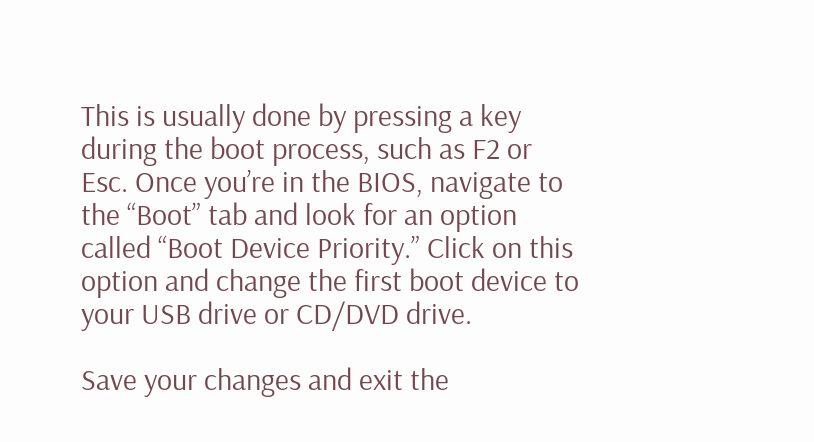This is usually done by pressing a key during the boot process, such as F2 or Esc. Once you’re in the BIOS, navigate to the “Boot” tab and look for an option called “Boot Device Priority.” Click on this option and change the first boot device to your USB drive or CD/DVD drive.

Save your changes and exit the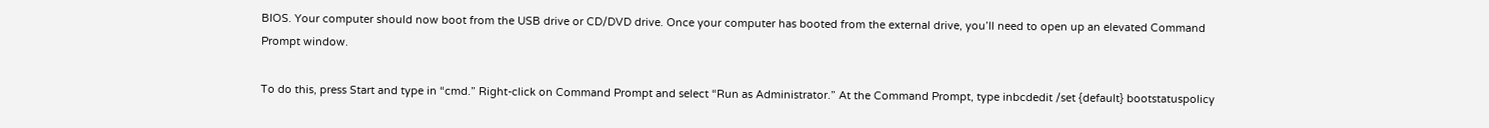BIOS. Your computer should now boot from the USB drive or CD/DVD drive. Once your computer has booted from the external drive, you’ll need to open up an elevated Command Prompt window.

To do this, press Start and type in “cmd.” Right-click on Command Prompt and select “Run as Administrator.” At the Command Prompt, type inbcdedit /set {default} bootstatuspolicy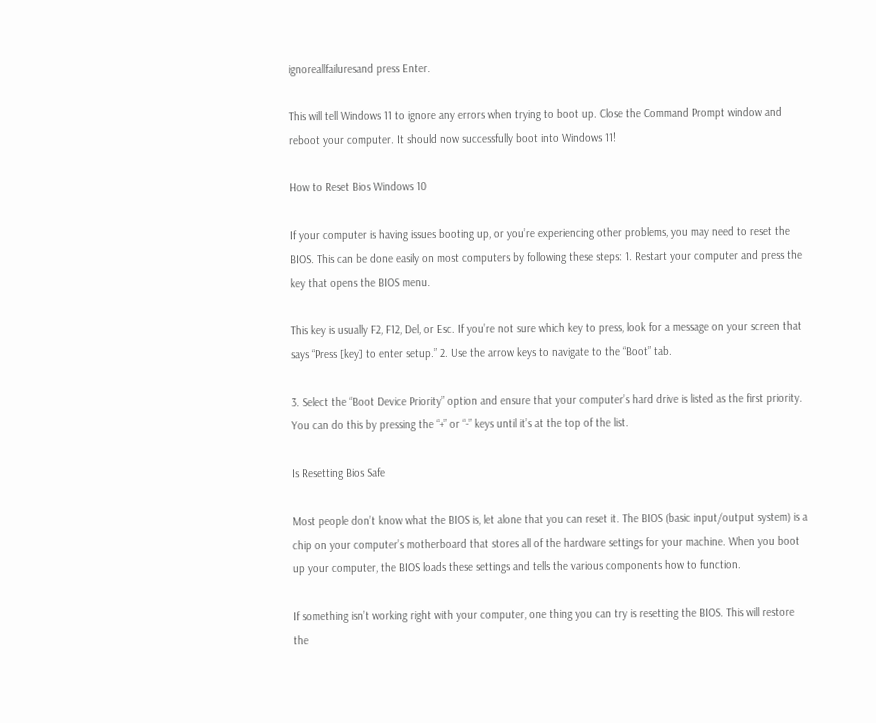ignoreallfailuresand press Enter.

This will tell Windows 11 to ignore any errors when trying to boot up. Close the Command Prompt window and reboot your computer. It should now successfully boot into Windows 11!

How to Reset Bios Windows 10

If your computer is having issues booting up, or you’re experiencing other problems, you may need to reset the BIOS. This can be done easily on most computers by following these steps: 1. Restart your computer and press the key that opens the BIOS menu.

This key is usually F2, F12, Del, or Esc. If you’re not sure which key to press, look for a message on your screen that says “Press [key] to enter setup.” 2. Use the arrow keys to navigate to the “Boot” tab.

3. Select the “Boot Device Priority” option and ensure that your computer’s hard drive is listed as the first priority. You can do this by pressing the “+” or “-” keys until it’s at the top of the list.

Is Resetting Bios Safe

Most people don’t know what the BIOS is, let alone that you can reset it. The BIOS (basic input/output system) is a chip on your computer’s motherboard that stores all of the hardware settings for your machine. When you boot up your computer, the BIOS loads these settings and tells the various components how to function.

If something isn’t working right with your computer, one thing you can try is resetting the BIOS. This will restore the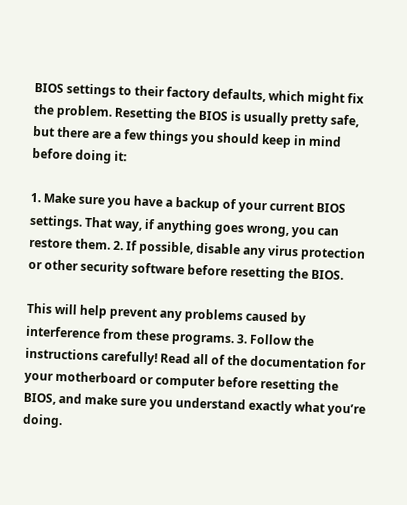BIOS settings to their factory defaults, which might fix the problem. Resetting the BIOS is usually pretty safe, but there are a few things you should keep in mind before doing it:

1. Make sure you have a backup of your current BIOS settings. That way, if anything goes wrong, you can restore them. 2. If possible, disable any virus protection or other security software before resetting the BIOS.

This will help prevent any problems caused by interference from these programs. 3. Follow the instructions carefully! Read all of the documentation for your motherboard or computer before resetting the BIOS, and make sure you understand exactly what you’re doing.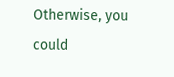Otherwise, you could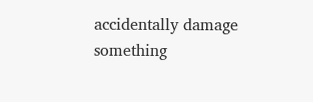accidentally damage something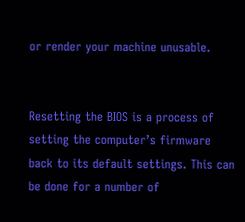or render your machine unusable.


Resetting the BIOS is a process of setting the computer’s firmware back to its default settings. This can be done for a number of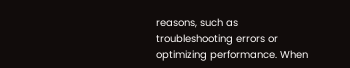reasons, such as troubleshooting errors or optimizing performance. When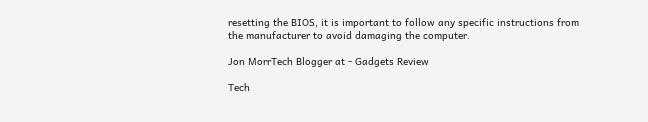resetting the BIOS, it is important to follow any specific instructions from the manufacturer to avoid damaging the computer.

Jon MorrTech Blogger at - Gadgets Review

Tech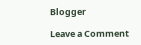Blogger

Leave a Comment